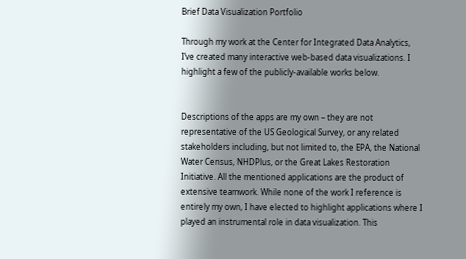Brief Data Visualization Portfolio

Through my work at the Center for Integrated Data Analytics, I’ve created many interactive web-based data visualizations. I highlight a few of the publicly-available works below.


Descriptions of the apps are my own – they are not representative of the US Geological Survey, or any related stakeholders including, but not limited to, the EPA, the National Water Census, NHDPlus, or the Great Lakes Restoration Initiative. All the mentioned applications are the product of extensive teamwork. While none of the work I reference is entirely my own, I have elected to highlight applications where I played an instrumental role in data visualization. This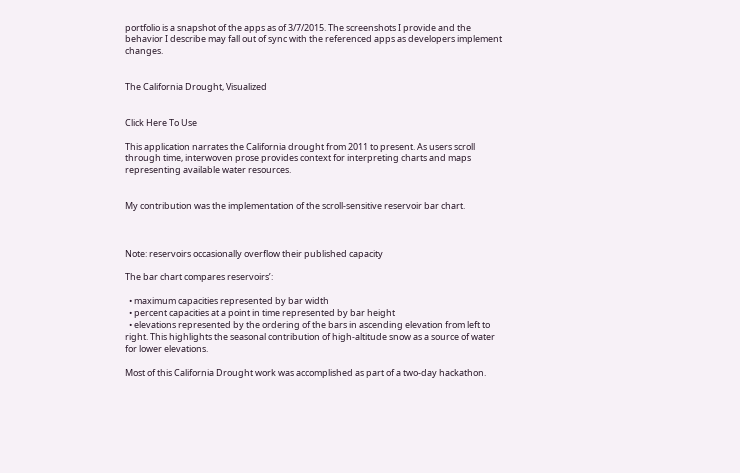portfolio is a snapshot of the apps as of 3/7/2015. The screenshots I provide and the behavior I describe may fall out of sync with the referenced apps as developers implement changes.


The California Drought, Visualized


Click Here To Use

This application narrates the California drought from 2011 to present. As users scroll through time, interwoven prose provides context for interpreting charts and maps representing available water resources.


My contribution was the implementation of the scroll-sensitive reservoir bar chart.



Note: reservoirs occasionally overflow their published capacity

The bar chart compares reservoirs’:

  • maximum capacities represented by bar width
  • percent capacities at a point in time represented by bar height
  • elevations represented by the ordering of the bars in ascending elevation from left to right. This highlights the seasonal contribution of high-altitude snow as a source of water for lower elevations.

Most of this California Drought work was accomplished as part of a two-day hackathon.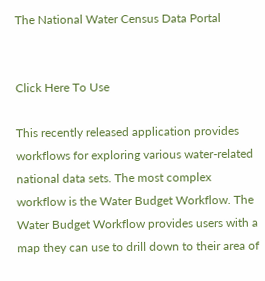The National Water Census Data Portal


Click Here To Use

This recently released application provides workflows for exploring various water-related national data sets. The most complex workflow is the Water Budget Workflow. The Water Budget Workflow provides users with a map they can use to drill down to their area of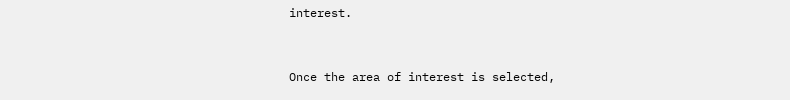interest.


Once the area of interest is selected,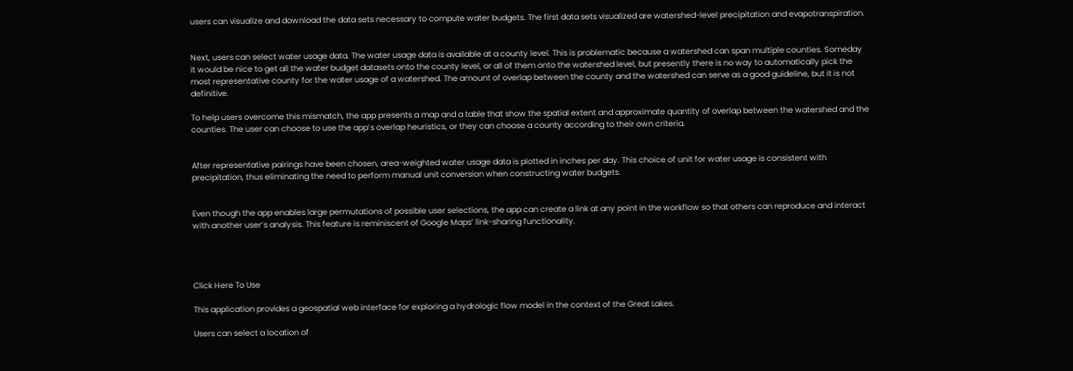users can visualize and download the data sets necessary to compute water budgets. The first data sets visualized are watershed-level precipitation and evapotranspiration.


Next, users can select water usage data. The water usage data is available at a county level. This is problematic because a watershed can span multiple counties. Someday it would be nice to get all the water budget datasets onto the county level, or all of them onto the watershed level, but presently there is no way to automatically pick the most representative county for the water usage of a watershed. The amount of overlap between the county and the watershed can serve as a good guideline, but it is not definitive.

To help users overcome this mismatch, the app presents a map and a table that show the spatial extent and approximate quantity of overlap between the watershed and the counties. The user can choose to use the app’s overlap heuristics, or they can choose a county according to their own criteria.


After representative pairings have been chosen, area-weighted water usage data is plotted in inches per day. This choice of unit for water usage is consistent with precipitation, thus eliminating the need to perform manual unit conversion when constructing water budgets.


Even though the app enables large permutations of possible user selections, the app can create a link at any point in the workflow so that others can reproduce and interact with another user’s analysis. This feature is reminiscent of Google Maps’ link-sharing functionality.




Click Here To Use

This application provides a geospatial web interface for exploring a hydrologic flow model in the context of the Great Lakes.

Users can select a location of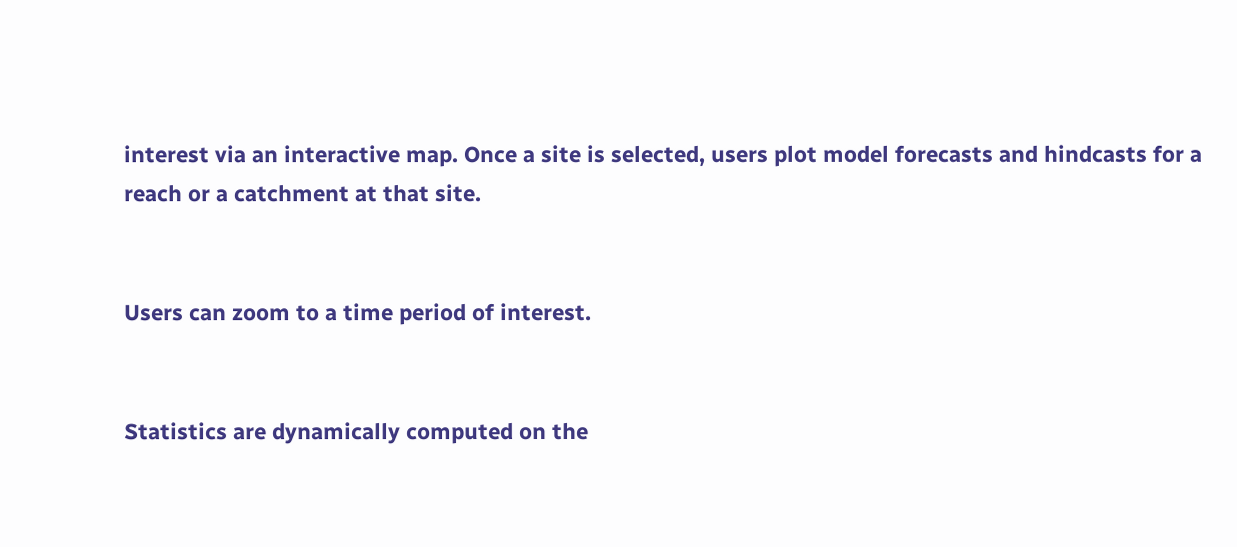interest via an interactive map. Once a site is selected, users plot model forecasts and hindcasts for a reach or a catchment at that site.


Users can zoom to a time period of interest.


Statistics are dynamically computed on the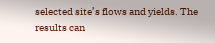selected site’s flows and yields. The results can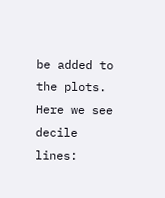be added to the plots. Here we see decile lines: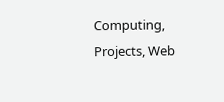Computing, Projects, Web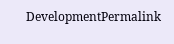DevelopmentPermalink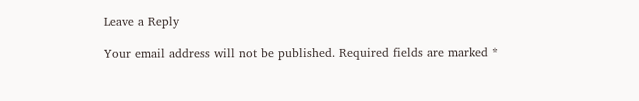Leave a Reply

Your email address will not be published. Required fields are marked *